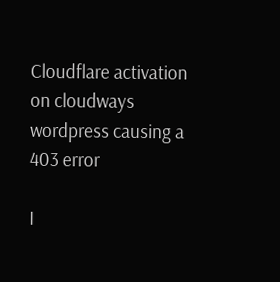Cloudflare activation on cloudways wordpress causing a 403 error

I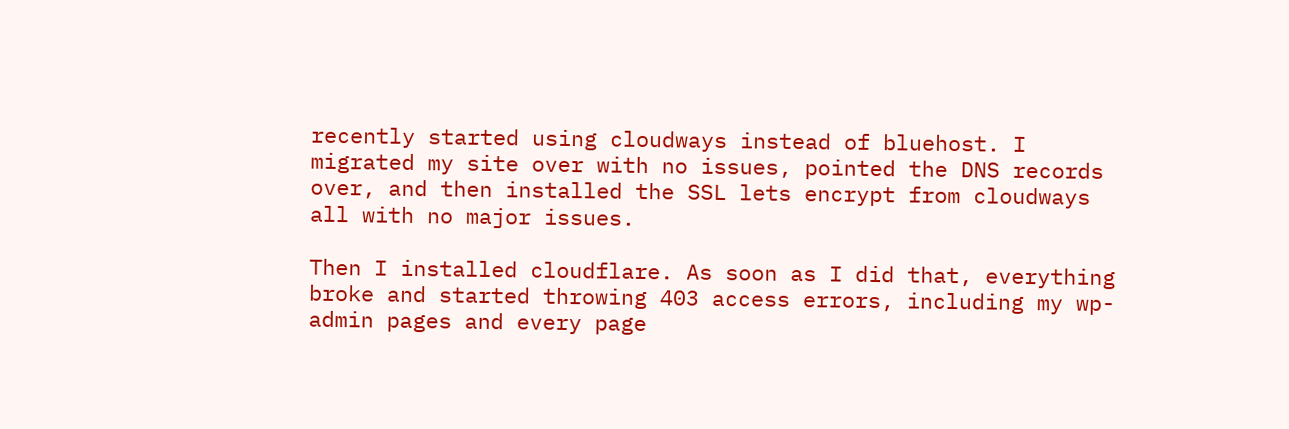recently started using cloudways instead of bluehost. I migrated my site over with no issues, pointed the DNS records over, and then installed the SSL lets encrypt from cloudways all with no major issues.

Then I installed cloudflare. As soon as I did that, everything broke and started throwing 403 access errors, including my wp-admin pages and every page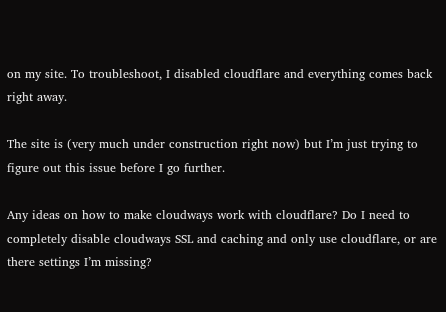on my site. To troubleshoot, I disabled cloudflare and everything comes back right away.

The site is (very much under construction right now) but I’m just trying to figure out this issue before I go further.

Any ideas on how to make cloudways work with cloudflare? Do I need to completely disable cloudways SSL and caching and only use cloudflare, or are there settings I’m missing?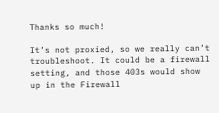Thanks so much!

It’s not proxied, so we really can’t troubleshoot. It could be a firewall setting, and those 403s would show up in the Firewall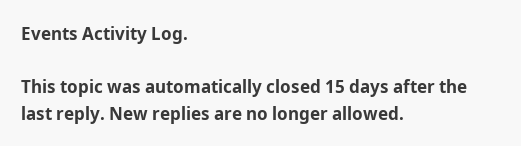Events Activity Log.

This topic was automatically closed 15 days after the last reply. New replies are no longer allowed.